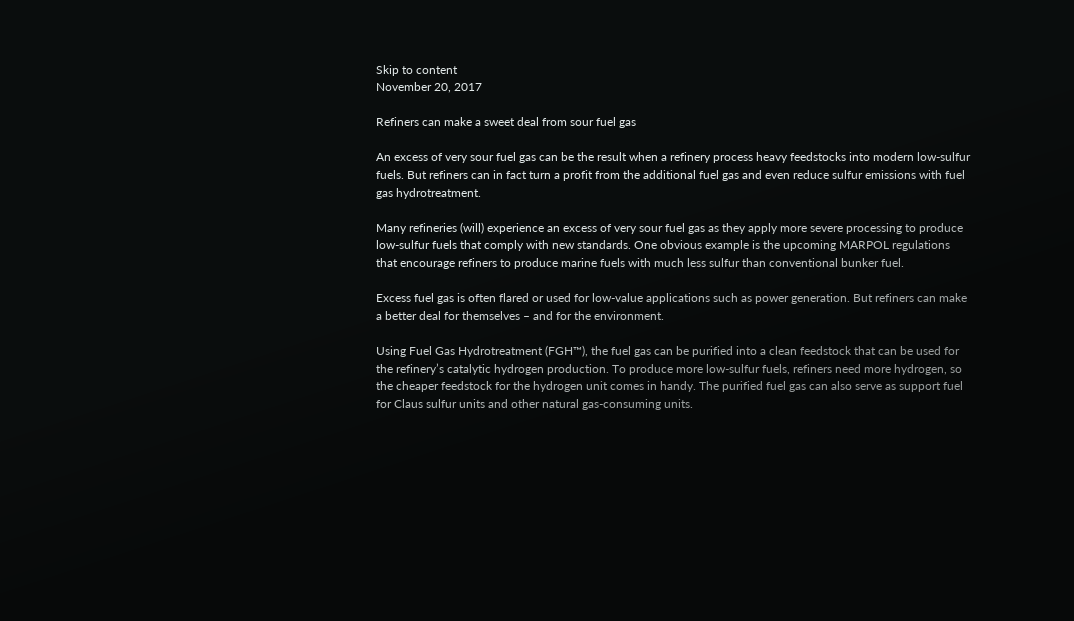Skip to content
November 20, 2017

Refiners can make a sweet deal from sour fuel gas

An excess of very sour fuel gas can be the result when a refinery process heavy feedstocks into modern low-sulfur fuels. But refiners can in fact turn a profit from the additional fuel gas and even reduce sulfur emissions with fuel gas hydrotreatment.

Many refineries (will) experience an excess of very sour fuel gas as they apply more severe processing to produce low-sulfur fuels that comply with new standards. One obvious example is the upcoming MARPOL regulations that encourage refiners to produce marine fuels with much less sulfur than conventional bunker fuel.

Excess fuel gas is often flared or used for low-value applications such as power generation. But refiners can make a better deal for themselves – and for the environment.

Using Fuel Gas Hydrotreatment (FGH™), the fuel gas can be purified into a clean feedstock that can be used for the refinery’s catalytic hydrogen production. To produce more low-sulfur fuels, refiners need more hydrogen, so the cheaper feedstock for the hydrogen unit comes in handy. The purified fuel gas can also serve as support fuel for Claus sulfur units and other natural gas-consuming units.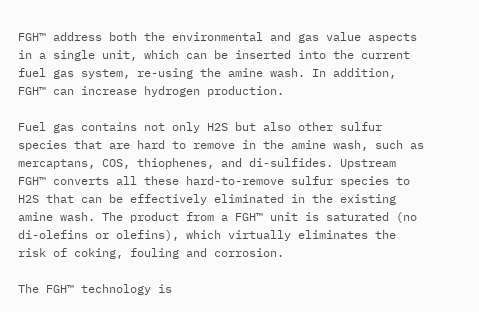FGH™ address both the environmental and gas value aspects in a single unit, which can be inserted into the current fuel gas system, re-using the amine wash. In addition, FGH™ can increase hydrogen production.

Fuel gas contains not only H2S but also other sulfur species that are hard to remove in the amine wash, such as mercaptans, COS, thiophenes, and di-sulfides. Upstream FGH™ converts all these hard-to-remove sulfur species to H2S that can be effectively eliminated in the existing amine wash. The product from a FGH™ unit is saturated (no di-olefins or olefins), which virtually eliminates the risk of coking, fouling and corrosion.

The FGH™ technology is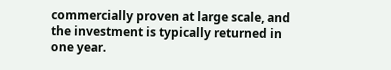commercially proven at large scale, and the investment is typically returned in one year.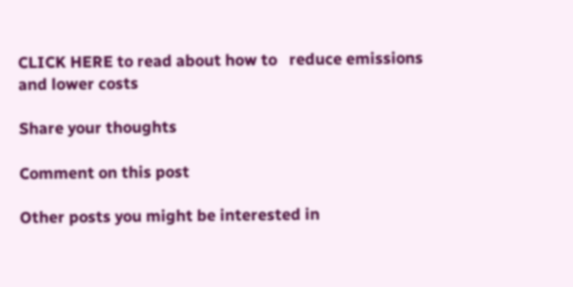CLICK HERE to read about how to   reduce emissions and lower costs

Share your thoughts

Comment on this post

Other posts you might be interested in